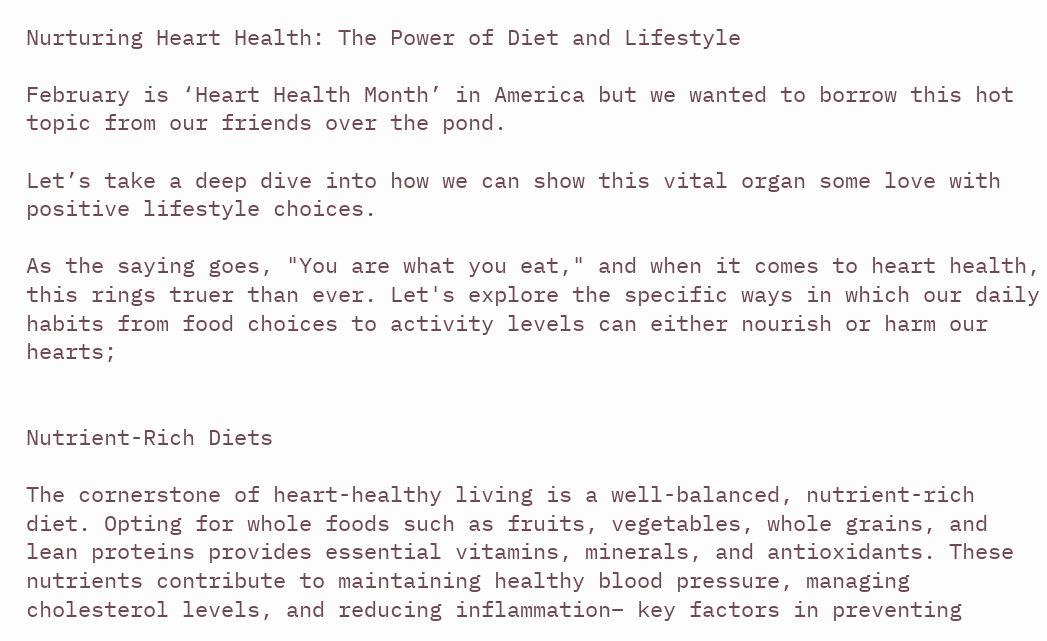Nurturing Heart Health: The Power of Diet and Lifestyle

February is ‘Heart Health Month’ in America but we wanted to borrow this hot topic from our friends over the pond.

Let’s take a deep dive into how we can show this vital organ some love with positive lifestyle choices.

As the saying goes, "You are what you eat," and when it comes to heart health, this rings truer than ever. Let's explore the specific ways in which our daily habits from food choices to activity levels can either nourish or harm our hearts;


Nutrient-Rich Diets

The cornerstone of heart-healthy living is a well-balanced, nutrient-rich diet. Opting for whole foods such as fruits, vegetables, whole grains, and lean proteins provides essential vitamins, minerals, and antioxidants. These nutrients contribute to maintaining healthy blood pressure, managing cholesterol levels, and reducing inflammation– key factors in preventing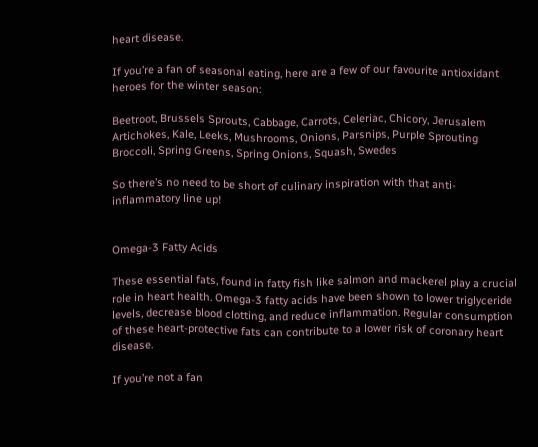heart disease.

If you’re a fan of seasonal eating, here are a few of our favourite antioxidant heroes for the winter season:

Beetroot, Brussels Sprouts, Cabbage, Carrots, Celeriac, Chicory, Jerusalem Artichokes, Kale, Leeks, Mushrooms, Onions, Parsnips, Purple Sprouting Broccoli, Spring Greens, Spring Onions, Squash, Swedes

So there’s no need to be short of culinary inspiration with that anti-inflammatory line up!


Omega-3 Fatty Acids

These essential fats, found in fatty fish like salmon and mackerel play a crucial role in heart health. Omega-3 fatty acids have been shown to lower triglyceride levels, decrease blood clotting, and reduce inflammation. Regular consumption of these heart-protective fats can contribute to a lower risk of coronary heart disease.

If you’re not a fan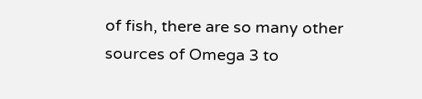of fish, there are so many other sources of Omega 3 to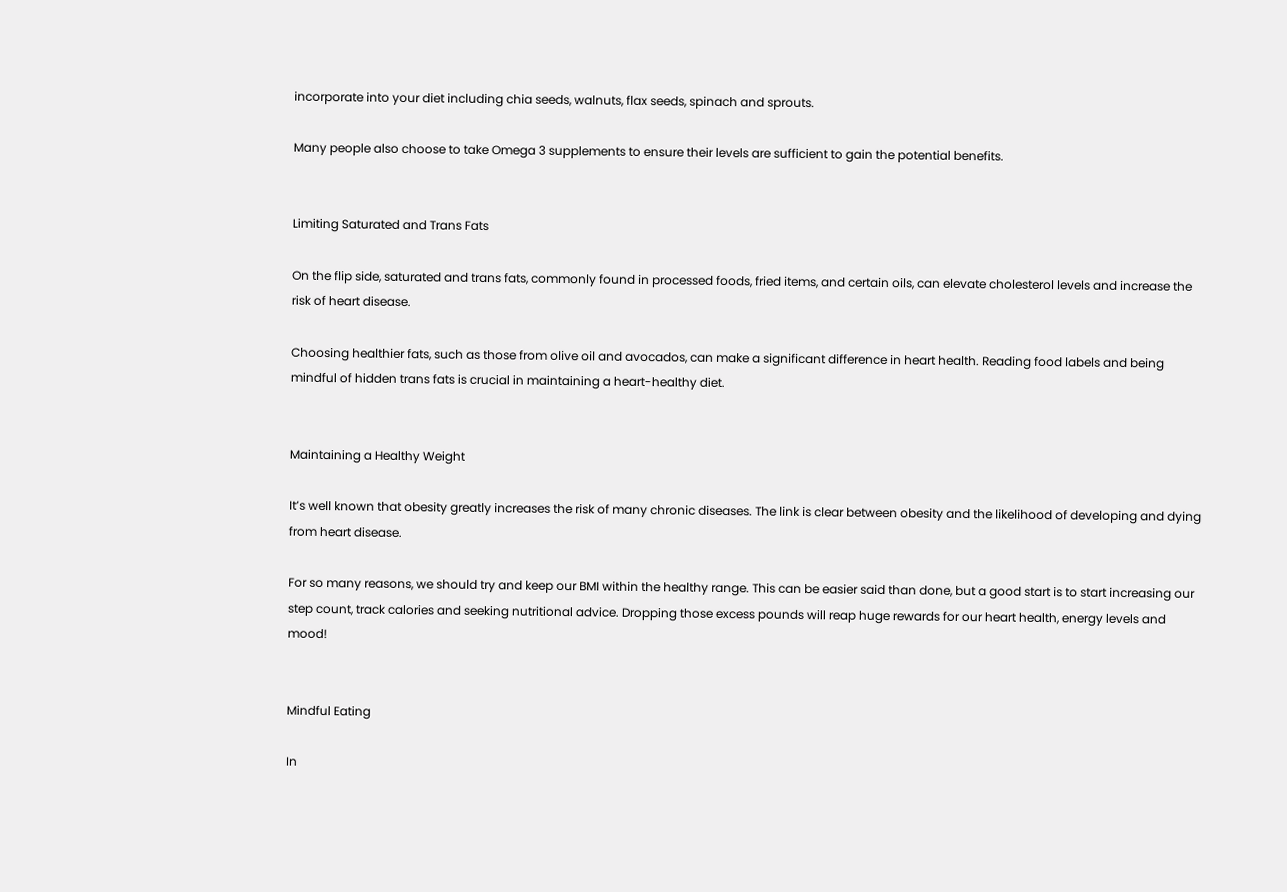incorporate into your diet including chia seeds, walnuts, flax seeds, spinach and sprouts.

Many people also choose to take Omega 3 supplements to ensure their levels are sufficient to gain the potential benefits.


Limiting Saturated and Trans Fats

On the flip side, saturated and trans fats, commonly found in processed foods, fried items, and certain oils, can elevate cholesterol levels and increase the risk of heart disease.

Choosing healthier fats, such as those from olive oil and avocados, can make a significant difference in heart health. Reading food labels and being mindful of hidden trans fats is crucial in maintaining a heart-healthy diet.


Maintaining a Healthy Weight

It’s well known that obesity greatly increases the risk of many chronic diseases. The link is clear between obesity and the likelihood of developing and dying from heart disease.

For so many reasons, we should try and keep our BMI within the healthy range. This can be easier said than done, but a good start is to start increasing our step count, track calories and seeking nutritional advice. Dropping those excess pounds will reap huge rewards for our heart health, energy levels and mood!


Mindful Eating

In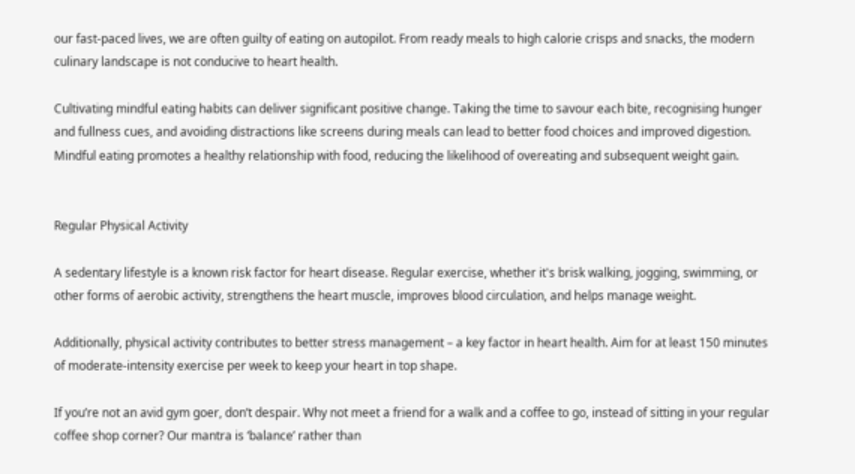our fast-paced lives, we are often guilty of eating on autopilot. From ready meals to high calorie crisps and snacks, the modern culinary landscape is not conducive to heart health.

Cultivating mindful eating habits can deliver significant positive change. Taking the time to savour each bite, recognising hunger and fullness cues, and avoiding distractions like screens during meals can lead to better food choices and improved digestion. Mindful eating promotes a healthy relationship with food, reducing the likelihood of overeating and subsequent weight gain.


Regular Physical Activity

A sedentary lifestyle is a known risk factor for heart disease. Regular exercise, whether it's brisk walking, jogging, swimming, or other forms of aerobic activity, strengthens the heart muscle, improves blood circulation, and helps manage weight.

Additionally, physical activity contributes to better stress management – a key factor in heart health. Aim for at least 150 minutes of moderate-intensity exercise per week to keep your heart in top shape.

If you’re not an avid gym goer, don’t despair. Why not meet a friend for a walk and a coffee to go, instead of sitting in your regular coffee shop corner? Our mantra is ‘balance’ rather than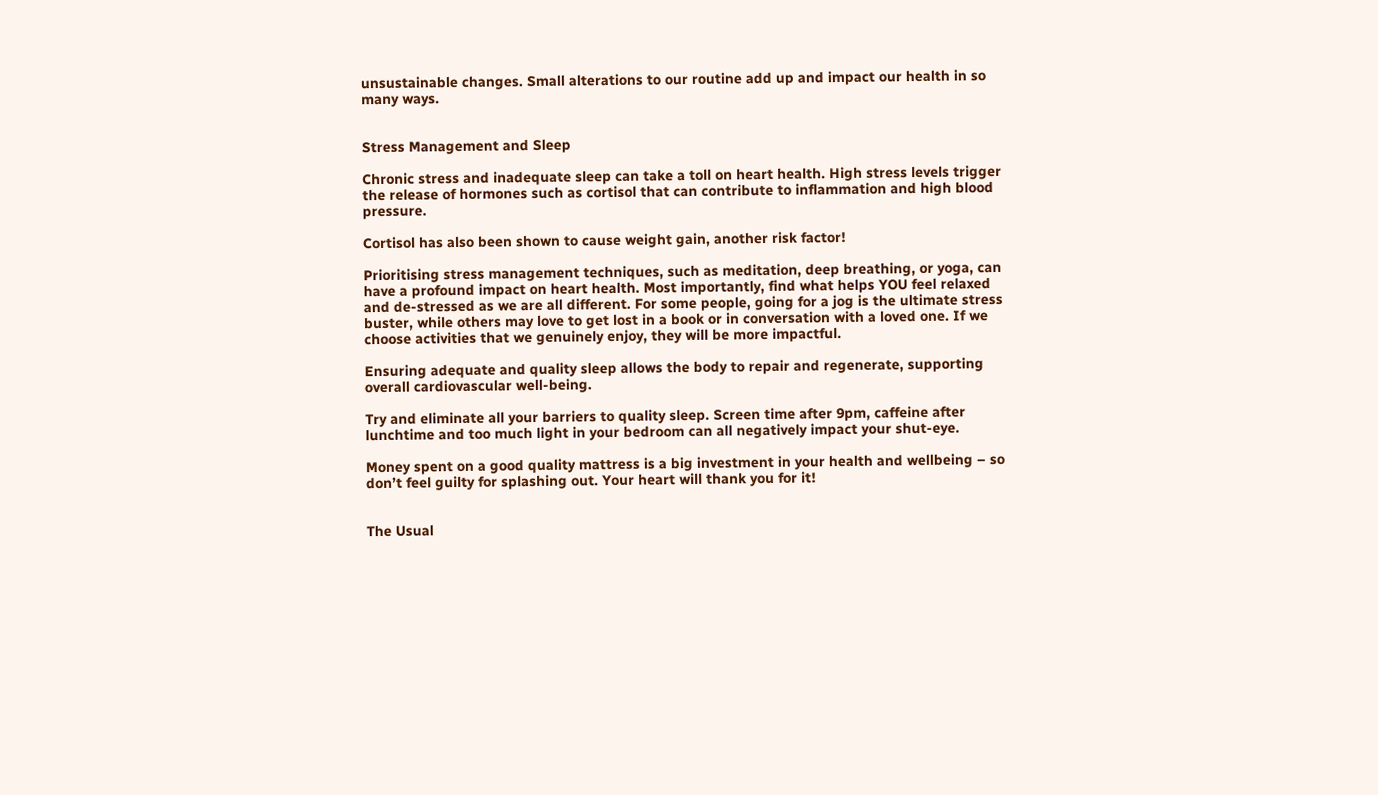unsustainable changes. Small alterations to our routine add up and impact our health in so many ways.


Stress Management and Sleep

Chronic stress and inadequate sleep can take a toll on heart health. High stress levels trigger the release of hormones such as cortisol that can contribute to inflammation and high blood pressure.

Cortisol has also been shown to cause weight gain, another risk factor!

Prioritising stress management techniques, such as meditation, deep breathing, or yoga, can have a profound impact on heart health. Most importantly, find what helps YOU feel relaxed and de-stressed as we are all different. For some people, going for a jog is the ultimate stress buster, while others may love to get lost in a book or in conversation with a loved one. If we choose activities that we genuinely enjoy, they will be more impactful.

Ensuring adequate and quality sleep allows the body to repair and regenerate, supporting overall cardiovascular well-being.

Try and eliminate all your barriers to quality sleep. Screen time after 9pm, caffeine after lunchtime and too much light in your bedroom can all negatively impact your shut-eye.

Money spent on a good quality mattress is a big investment in your health and wellbeing – so don’t feel guilty for splashing out. Your heart will thank you for it!


The Usual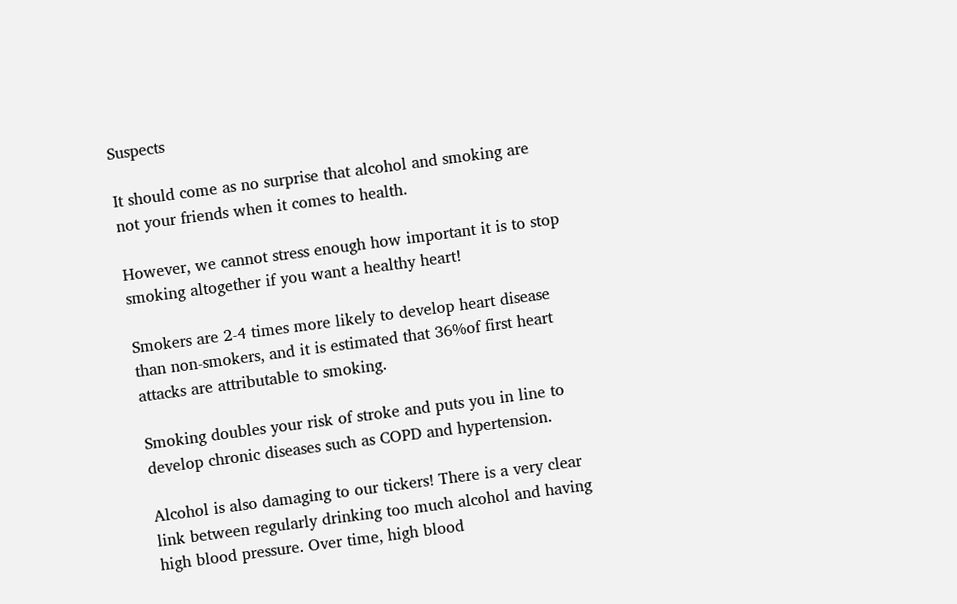Suspects

It should come as no surprise that alcohol and smoking are not your friends when it comes to health.

However, we cannot stress enough how important it is to stop smoking altogether if you want a healthy heart!

Smokers are 2-4 times more likely to develop heart disease than non-smokers, and it is estimated that 36%of first heart attacks are attributable to smoking.

Smoking doubles your risk of stroke and puts you in line to develop chronic diseases such as COPD and hypertension.

Alcohol is also damaging to our tickers! There is a very clear link between regularly drinking too much alcohol and having high blood pressure. Over time, high blood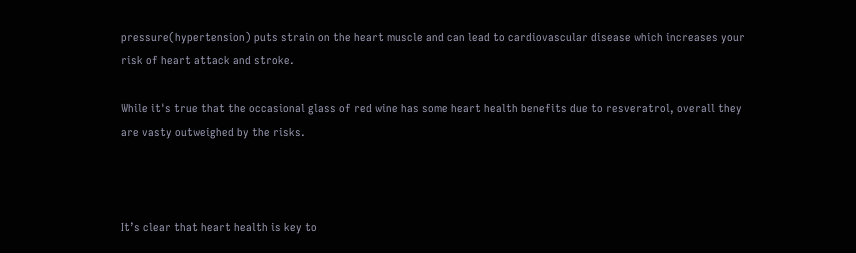pressure(hypertension) puts strain on the heart muscle and can lead to cardiovascular disease which increases your risk of heart attack and stroke.

While it's true that the occasional glass of red wine has some heart health benefits due to resveratrol, overall they are vasty outweighed by the risks.



It’s clear that heart health is key to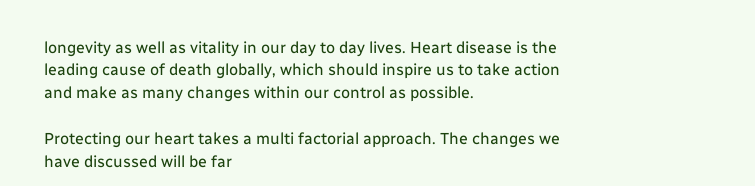longevity as well as vitality in our day to day lives. Heart disease is the leading cause of death globally, which should inspire us to take action and make as many changes within our control as possible.

Protecting our heart takes a multi factorial approach. The changes we have discussed will be far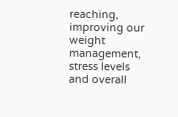reaching, improving our weight management, stress levels and overall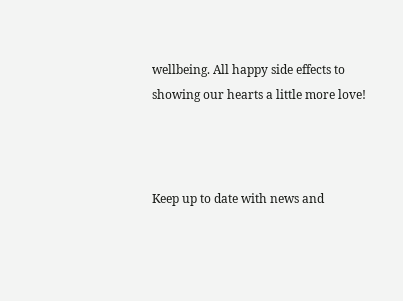wellbeing. All happy side effects to showing our hearts a little more love!



Keep up to date with news and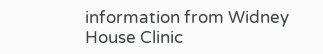information from Widney House Clinic